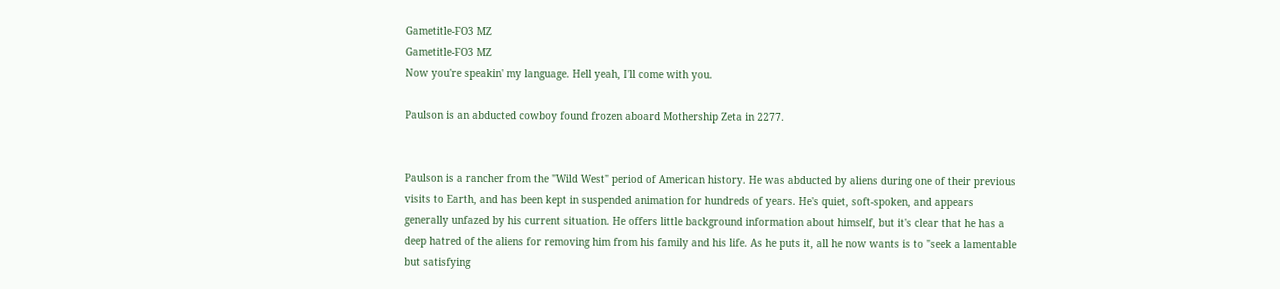Gametitle-FO3 MZ
Gametitle-FO3 MZ
Now you're speakin' my language. Hell yeah, I'll come with you.

Paulson is an abducted cowboy found frozen aboard Mothership Zeta in 2277.


Paulson is a rancher from the "Wild West" period of American history. He was abducted by aliens during one of their previous visits to Earth, and has been kept in suspended animation for hundreds of years. He's quiet, soft-spoken, and appears generally unfazed by his current situation. He offers little background information about himself, but it's clear that he has a deep hatred of the aliens for removing him from his family and his life. As he puts it, all he now wants is to "seek a lamentable but satisfying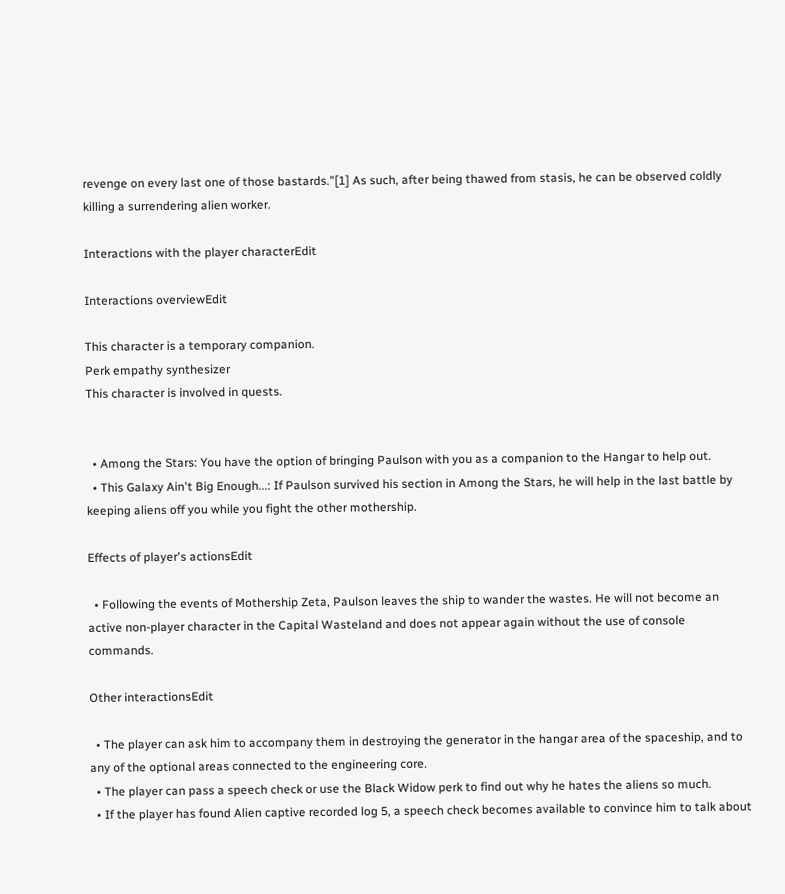revenge on every last one of those bastards."[1] As such, after being thawed from stasis, he can be observed coldly killing a surrendering alien worker.

Interactions with the player characterEdit

Interactions overviewEdit

This character is a temporary companion.
Perk empathy synthesizer
This character is involved in quests.


  • Among the Stars: You have the option of bringing Paulson with you as a companion to the Hangar to help out.
  • This Galaxy Ain't Big Enough...: If Paulson survived his section in Among the Stars, he will help in the last battle by keeping aliens off you while you fight the other mothership.

Effects of player's actionsEdit

  • Following the events of Mothership Zeta, Paulson leaves the ship to wander the wastes. He will not become an active non-player character in the Capital Wasteland and does not appear again without the use of console commands.

Other interactionsEdit

  • The player can ask him to accompany them in destroying the generator in the hangar area of the spaceship, and to any of the optional areas connected to the engineering core.
  • The player can pass a speech check or use the Black Widow perk to find out why he hates the aliens so much.
  • If the player has found Alien captive recorded log 5, a speech check becomes available to convince him to talk about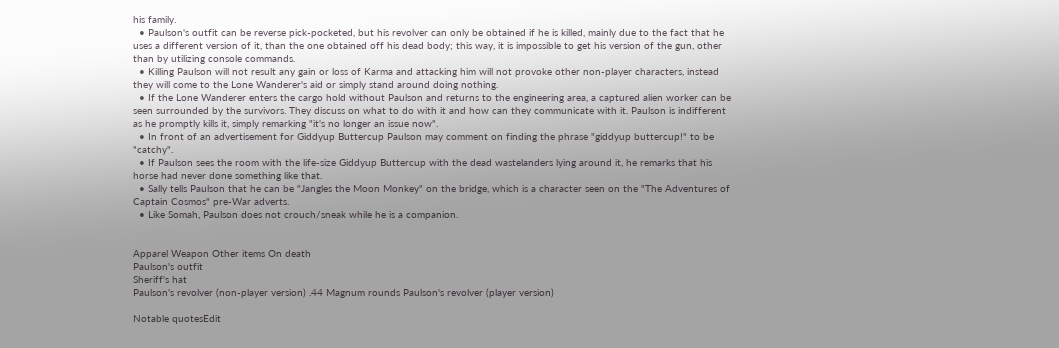his family.
  • Paulson's outfit can be reverse pick-pocketed, but his revolver can only be obtained if he is killed, mainly due to the fact that he uses a different version of it, than the one obtained off his dead body; this way, it is impossible to get his version of the gun, other than by utilizing console commands.
  • Killing Paulson will not result any gain or loss of Karma and attacking him will not provoke other non-player characters, instead they will come to the Lone Wanderer's aid or simply stand around doing nothing.
  • If the Lone Wanderer enters the cargo hold without Paulson and returns to the engineering area, a captured alien worker can be seen surrounded by the survivors. They discuss on what to do with it and how can they communicate with it. Paulson is indifferent as he promptly kills it, simply remarking "it's no longer an issue now".
  • In front of an advertisement for Giddyup Buttercup Paulson may comment on finding the phrase "giddyup buttercup!" to be "catchy".
  • If Paulson sees the room with the life-size Giddyup Buttercup with the dead wastelanders lying around it, he remarks that his horse had never done something like that.
  • Sally tells Paulson that he can be "Jangles the Moon Monkey" on the bridge, which is a character seen on the "The Adventures of Captain Cosmos" pre-War adverts.
  • Like Somah, Paulson does not crouch/sneak while he is a companion.


Apparel Weapon Other items On death
Paulson's outfit
Sheriff's hat
Paulson's revolver (non-player version) .44 Magnum rounds Paulson's revolver (player version)

Notable quotesEdit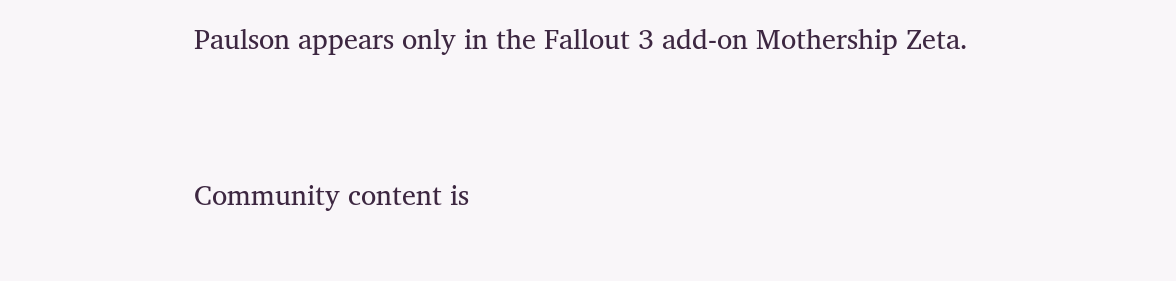Paulson appears only in the Fallout 3 add-on Mothership Zeta.



Community content is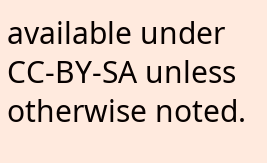available under CC-BY-SA unless otherwise noted.